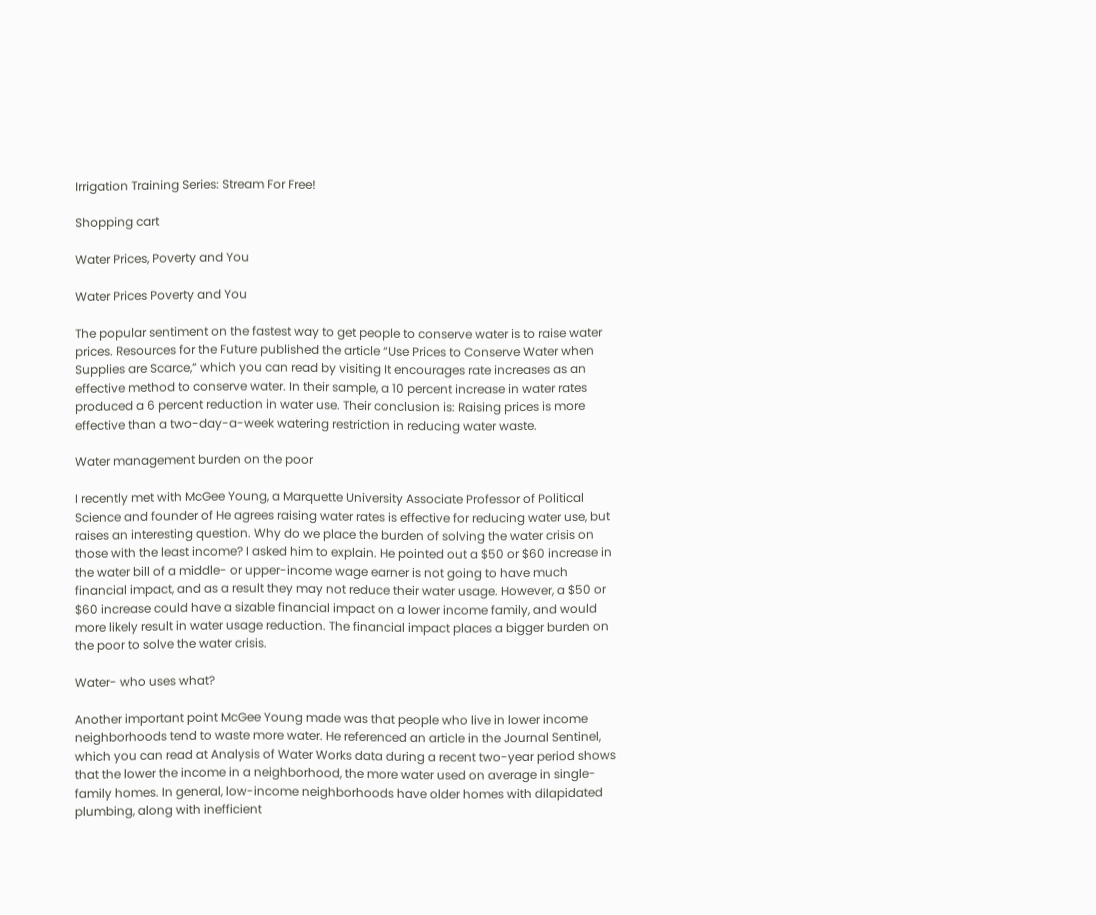Irrigation Training Series: Stream For Free!

Shopping cart

Water Prices, Poverty and You

Water Prices Poverty and You

The popular sentiment on the fastest way to get people to conserve water is to raise water prices. Resources for the Future published the article “Use Prices to Conserve Water when Supplies are Scarce,” which you can read by visiting It encourages rate increases as an effective method to conserve water. In their sample, a 10 percent increase in water rates produced a 6 percent reduction in water use. Their conclusion is: Raising prices is more effective than a two-day-a-week watering restriction in reducing water waste.

Water management burden on the poor

I recently met with McGee Young, a Marquette University Associate Professor of Political Science and founder of He agrees raising water rates is effective for reducing water use, but raises an interesting question. Why do we place the burden of solving the water crisis on those with the least income? I asked him to explain. He pointed out a $50 or $60 increase in the water bill of a middle- or upper-income wage earner is not going to have much financial impact, and as a result they may not reduce their water usage. However, a $50 or $60 increase could have a sizable financial impact on a lower income family, and would more likely result in water usage reduction. The financial impact places a bigger burden on the poor to solve the water crisis.

Water- who uses what?

Another important point McGee Young made was that people who live in lower income neighborhoods tend to waste more water. He referenced an article in the Journal Sentinel, which you can read at Analysis of Water Works data during a recent two-year period shows that the lower the income in a neighborhood, the more water used on average in single-family homes. In general, low-income neighborhoods have older homes with dilapidated plumbing, along with inefficient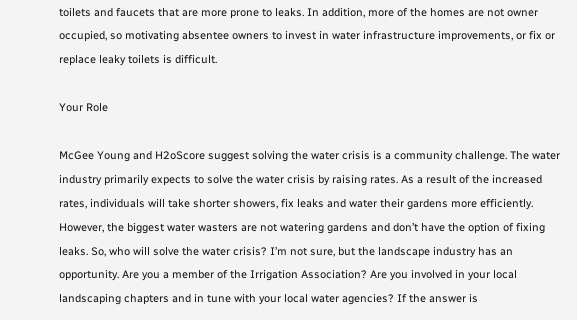toilets and faucets that are more prone to leaks. In addition, more of the homes are not owner occupied, so motivating absentee owners to invest in water infrastructure improvements, or fix or replace leaky toilets is difficult.

Your Role

McGee Young and H2oScore suggest solving the water crisis is a community challenge. The water industry primarily expects to solve the water crisis by raising rates. As a result of the increased rates, individuals will take shorter showers, fix leaks and water their gardens more efficiently. However, the biggest water wasters are not watering gardens and don’t have the option of fixing leaks. So, who will solve the water crisis? I’m not sure, but the landscape industry has an opportunity. Are you a member of the Irrigation Association? Are you involved in your local landscaping chapters and in tune with your local water agencies? If the answer is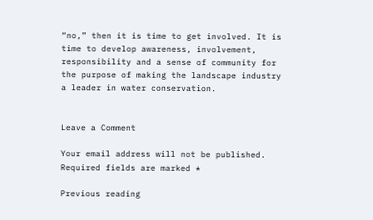“no,” then it is time to get involved. It is time to develop awareness, involvement, responsibility and a sense of community for the purpose of making the landscape industry a leader in water conservation.


Leave a Comment

Your email address will not be published. Required fields are marked *

Previous reading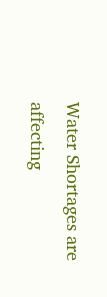Water Shortages are affecting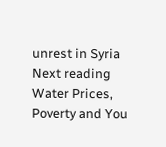unrest in Syria
Next reading
Water Prices, Poverty and You